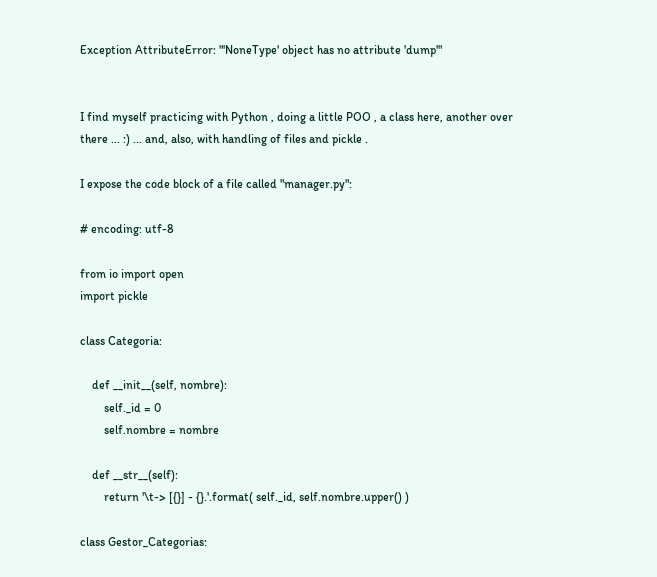Exception AttributeError: "'NoneType' object has no attribute 'dump'"


I find myself practicing with Python , doing a little POO , a class here, another over there ... :) ... and, also, with handling of files and pickle .

I expose the code block of a file called "manager.py":

# encoding: utf-8

from io import open
import pickle

class Categoria:

    def __init__(self, nombre):
        self._id = 0
        self.nombre = nombre

    def __str__(self):
        return '\t-> [{}] - {}.'.format( self._id, self.nombre.upper() )

class Gestor_Categorias: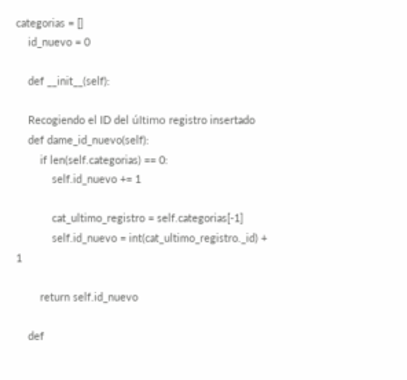categorias = []
    id_nuevo = 0

    def __init__(self):

    Recogiendo el ID del último registro insertado
    def dame_id_nuevo(self):
        if len(self.categorias) == 0:
            self.id_nuevo += 1

            cat_ultimo_registro = self.categorias[-1]
            self.id_nuevo = int(cat_ultimo_registro._id) + 1

        return self.id_nuevo

    def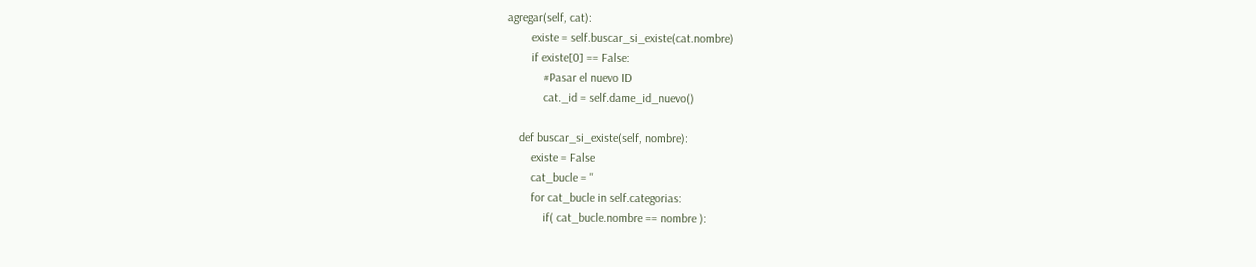agregar(self, cat):
        existe = self.buscar_si_existe(cat.nombre)
        if existe[0] == False:
            #Pasar el nuevo ID
            cat._id = self.dame_id_nuevo()

    def buscar_si_existe(self, nombre):
        existe = False
        cat_bucle = ''
        for cat_bucle in self.categorias:
            if( cat_bucle.nombre == nombre ):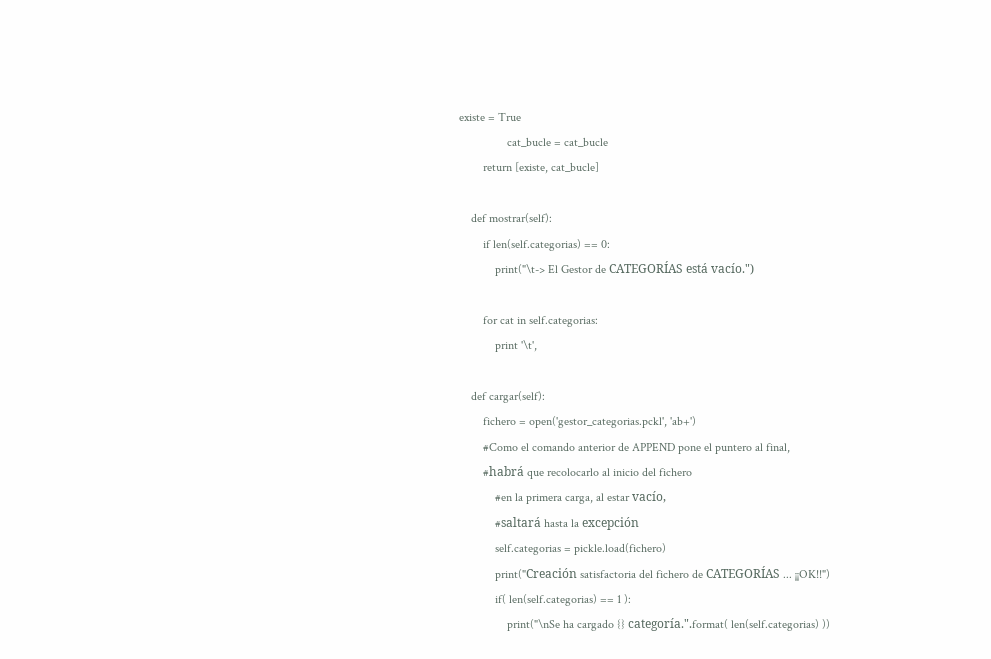existe = True
                cat_bucle = cat_bucle
        return [existe, cat_bucle]

    def mostrar(self):
        if len(self.categorias) == 0:
            print("\t-> El Gestor de CATEGORÍAS está vacío.")

        for cat in self.categorias:
            print '\t',

    def cargar(self):
        fichero = open('gestor_categorias.pckl', 'ab+')
        #Como el comando anterior de APPEND pone el puntero al final,
        #habrá que recolocarlo al inicio del fichero
            #en la primera carga, al estar vacío,
            #saltará hasta la excepción
            self.categorias = pickle.load(fichero)
            print("Creación satisfactoria del fichero de CATEGORÍAS ... ¡¡OK!!")
            if( len(self.categorias) == 1 ):
                print("\nSe ha cargado {} categoría.".format( len(self.categorias) ))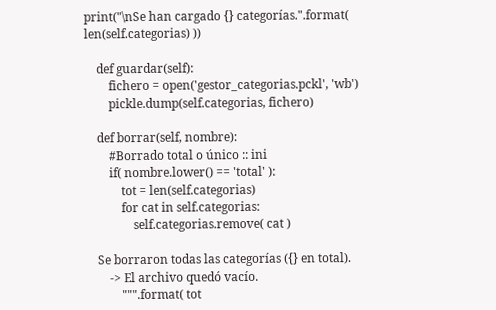print("\nSe han cargado {} categorías.".format( len(self.categorias) ))

    def guardar(self):
        fichero = open('gestor_categorias.pckl', 'wb')
        pickle.dump(self.categorias, fichero)

    def borrar(self, nombre):
        #Borrado total o único :: ini
        if( nombre.lower() == 'total' ):
            tot = len(self.categorias)
            for cat in self.categorias:
                self.categorias.remove( cat )

    Se borraron todas las categorías ({} en total).
        -> El archivo quedó vacío.
            """.format( tot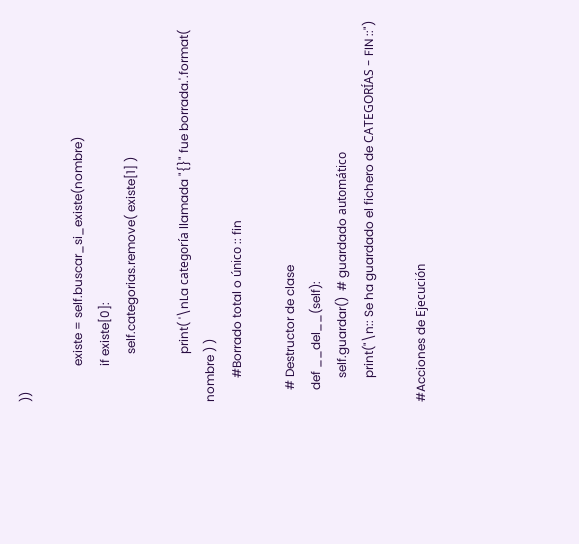))

            existe = self.buscar_si_existe(nombre)
            if existe[0]:
                self.categorias.remove( existe[1] )

                print( '\nLa categoría llamada "{}" fue borrada.'.format( nombre ) )
        #Borrado total o único :: fin

    # Destructor de clase
    def __del__(self):
        self.guardar()  # guardado automático
        print("\n:: Se ha guardado el fichero de CATEGORÍAS - FIN ::")

#Acciones de Ejecución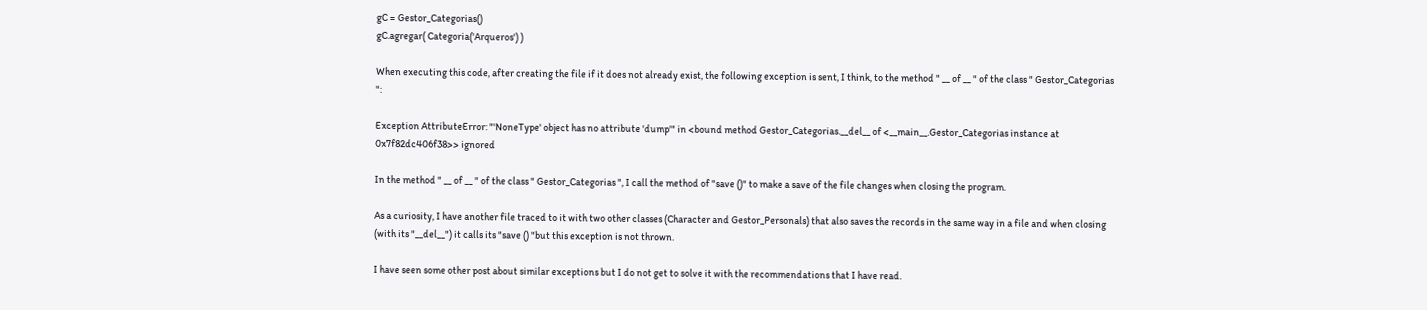gC = Gestor_Categorias()
gC.agregar( Categoria('Arqueros') )

When executing this code, after creating the file if it does not already exist, the following exception is sent, I think, to the method " __ of __ " of the class " Gestor_Categorias ":

Exception AttributeError: "'NoneType' object has no attribute 'dump'" in <bound method Gestor_Categorias.__del__ of <__main__.Gestor_Categorias instance at 0x7f82dc406f38>> ignored

In the method " __ of __ " of the class " Gestor_Categorias ", I call the method of "save ()" to make a save of the file changes when closing the program.

As a curiosity, I have another file traced to it with two other classes (Character and Gestor_Personals) that also saves the records in the same way in a file and when closing (with its "__del__") it calls its "save () "but this exception is not thrown.

I have seen some other post about similar exceptions but I do not get to solve it with the recommendations that I have read.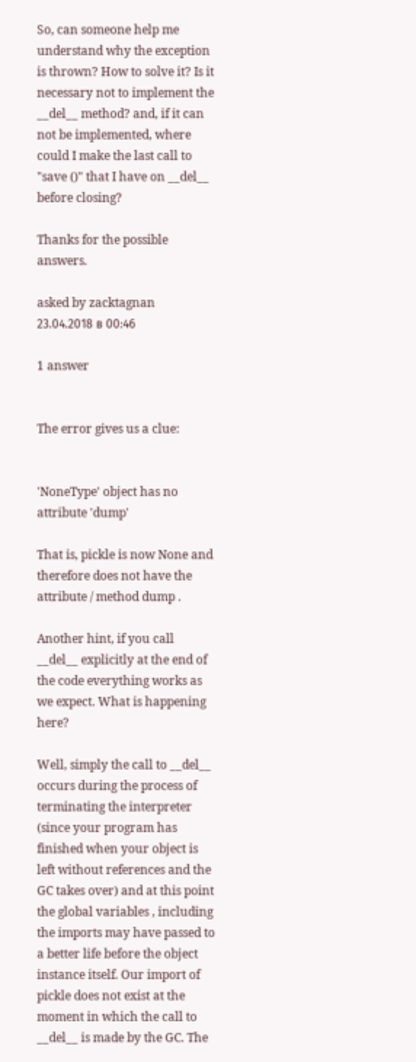So, can someone help me understand why the exception is thrown? How to solve it? Is it necessary not to implement the __del__ method? and, if it can not be implemented, where could I make the last call to "save ()" that I have on __del__ before closing?

Thanks for the possible answers.

asked by zacktagnan 23.04.2018 в 00:46

1 answer


The error gives us a clue:


'NoneType' object has no attribute 'dump'

That is, pickle is now None and therefore does not have the attribute / method dump .

Another hint, if you call __del__ explicitly at the end of the code everything works as we expect. What is happening here?

Well, simply the call to __del__ occurs during the process of terminating the interpreter (since your program has finished when your object is left without references and the GC takes over) and at this point the global variables , including the imports may have passed to a better life before the object instance itself. Our import of pickle does not exist at the moment in which the call to __del__ is made by the GC. The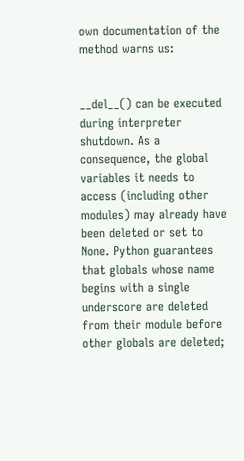own documentation of the method warns us:


__del__() can be executed during interpreter shutdown. As a consequence, the global variables it needs to access (including other modules) may already have been deleted or set to None. Python guarantees that globals whose name begins with a single underscore are deleted from their module before other globals are deleted;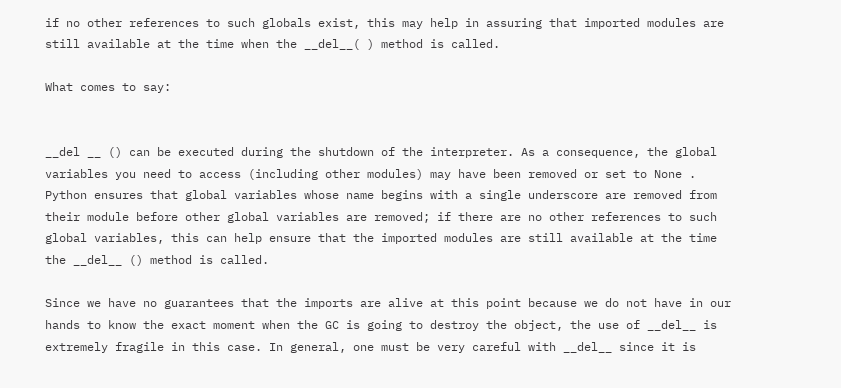if no other references to such globals exist, this may help in assuring that imported modules are still available at the time when the __del__( ) method is called.

What comes to say:


__del __ () can be executed during the shutdown of the interpreter. As a consequence, the global variables you need to access (including other modules) may have been removed or set to None . Python ensures that global variables whose name begins with a single underscore are removed from their module before other global variables are removed; if there are no other references to such global variables, this can help ensure that the imported modules are still available at the time the __del__ () method is called.

Since we have no guarantees that the imports are alive at this point because we do not have in our hands to know the exact moment when the GC is going to destroy the object, the use of __del__ is extremely fragile in this case. In general, one must be very careful with __del__ since it is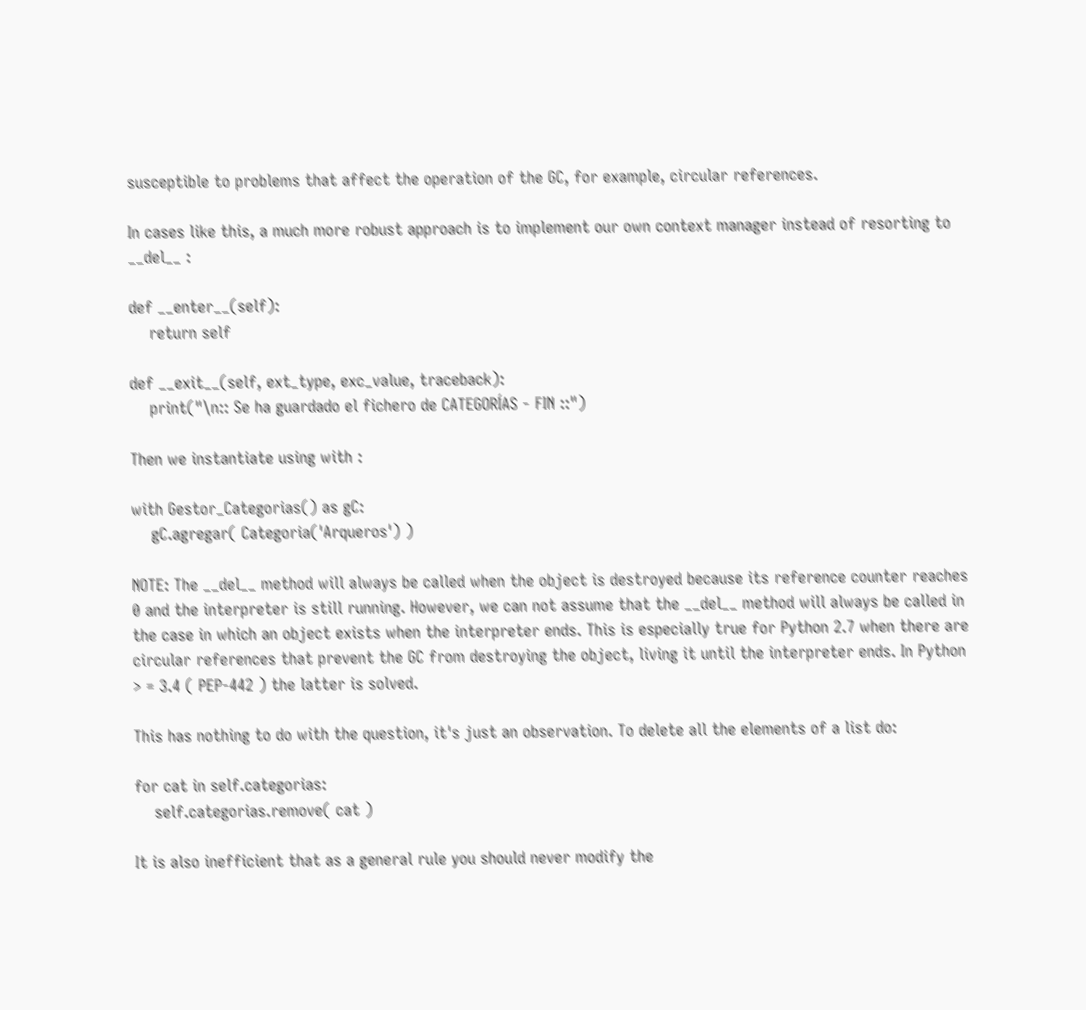susceptible to problems that affect the operation of the GC, for example, circular references.

In cases like this, a much more robust approach is to implement our own context manager instead of resorting to __del__ :

def __enter__(self):
    return self

def __exit__(self, ext_type, exc_value, traceback):
    print("\n:: Se ha guardado el fichero de CATEGORÍAS - FIN ::")

Then we instantiate using with :

with Gestor_Categorias() as gC:
    gC.agregar( Categoria('Arqueros') )

NOTE: The __del__ method will always be called when the object is destroyed because its reference counter reaches 0 and the interpreter is still running. However, we can not assume that the __del__ method will always be called in the case in which an object exists when the interpreter ends. This is especially true for Python 2.7 when there are circular references that prevent the GC from destroying the object, living it until the interpreter ends. In Python > = 3.4 ( PEP-442 ) the latter is solved.

This has nothing to do with the question, it's just an observation. To delete all the elements of a list do:

for cat in self.categorias:
    self.categorias.remove( cat )

It is also inefficient that as a general rule you should never modify the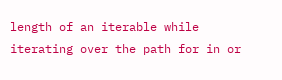length of an iterable while iterating over the path for in or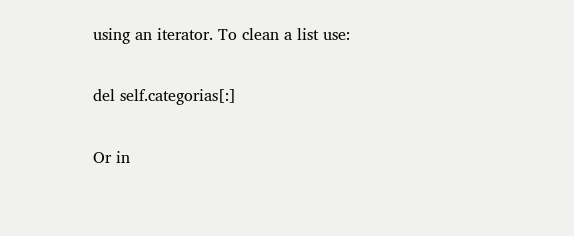using an iterator. To clean a list use:

del self.categorias[:]

Or in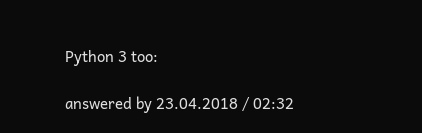Python 3 too:

answered by 23.04.2018 / 02:32